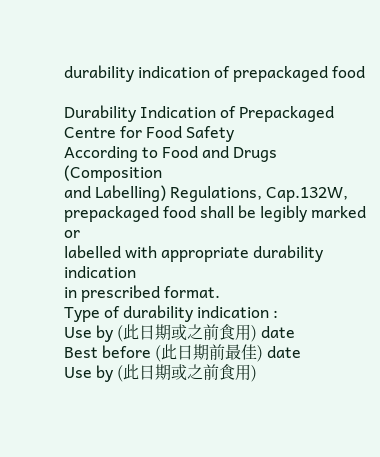durability indication of prepackaged food

Durability Indication of Prepackaged
Centre for Food Safety
According to Food and Drugs (Composition
and Labelling) Regulations, Cap.132W,
prepackaged food shall be legibly marked or
labelled with appropriate durability indication
in prescribed format.
Type of durability indication :
Use by (此日期或之前食用) date
Best before (此日期前最佳) date
Use by (此日期或之前食用)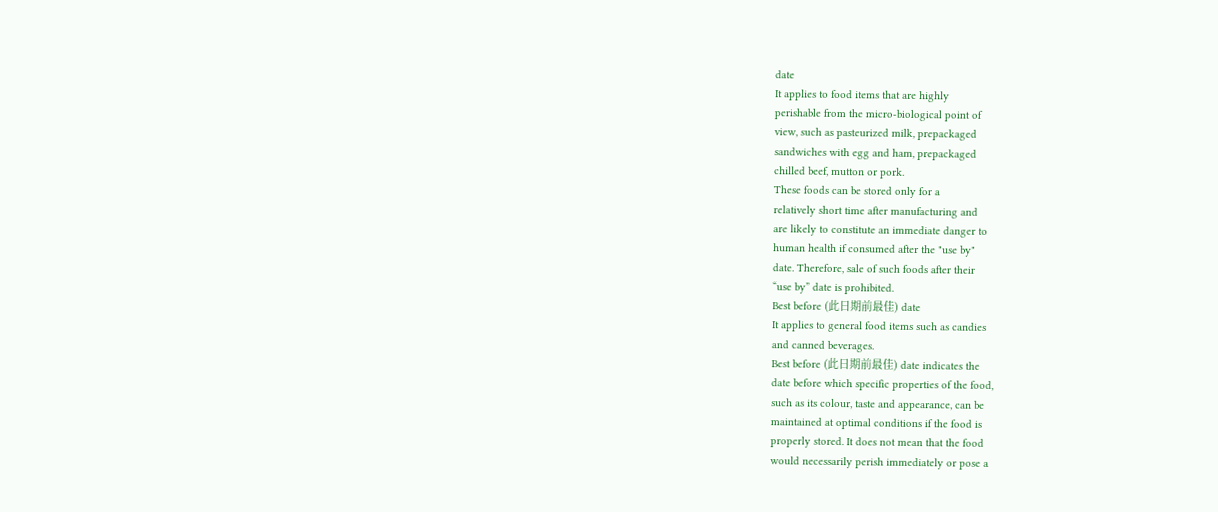date
It applies to food items that are highly
perishable from the micro-biological point of
view, such as pasteurized milk, prepackaged
sandwiches with egg and ham, prepackaged
chilled beef, mutton or pork.
These foods can be stored only for a
relatively short time after manufacturing and
are likely to constitute an immediate danger to
human health if consumed after the "use by"
date. Therefore, sale of such foods after their
“use by” date is prohibited.
Best before (此日期前最佳) date
It applies to general food items such as candies
and canned beverages.
Best before (此日期前最佳) date indicates the
date before which specific properties of the food,
such as its colour, taste and appearance, can be
maintained at optimal conditions if the food is
properly stored. It does not mean that the food
would necessarily perish immediately or pose a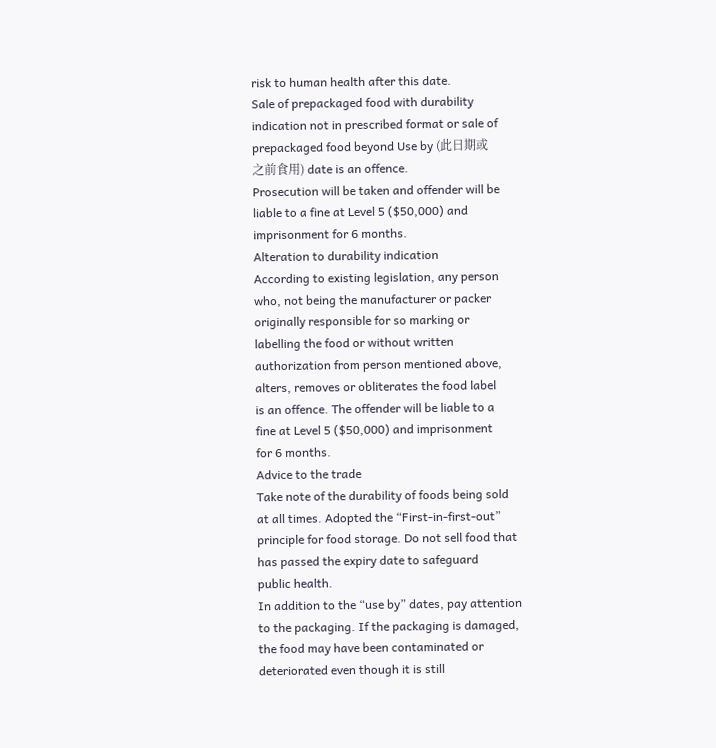risk to human health after this date.
Sale of prepackaged food with durability
indication not in prescribed format or sale of
prepackaged food beyond Use by (此日期或
之前食用) date is an offence.
Prosecution will be taken and offender will be
liable to a fine at Level 5 ($50,000) and
imprisonment for 6 months.
Alteration to durability indication
According to existing legislation, any person
who, not being the manufacturer or packer
originally responsible for so marking or
labelling the food or without written
authorization from person mentioned above,
alters, removes or obliterates the food label
is an offence. The offender will be liable to a
fine at Level 5 ($50,000) and imprisonment
for 6 months.
Advice to the trade
Take note of the durability of foods being sold
at all times. Adopted the “First-in-first-out”
principle for food storage. Do not sell food that
has passed the expiry date to safeguard
public health.
In addition to the “use by” dates, pay attention
to the packaging. If the packaging is damaged,
the food may have been contaminated or
deteriorated even though it is still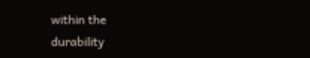within the
durability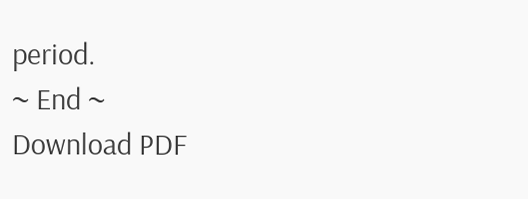period.
~ End ~
Download PDF